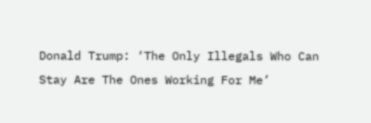Donald Trump: ‘The Only Illegals Who Can Stay Are The Ones Working For Me’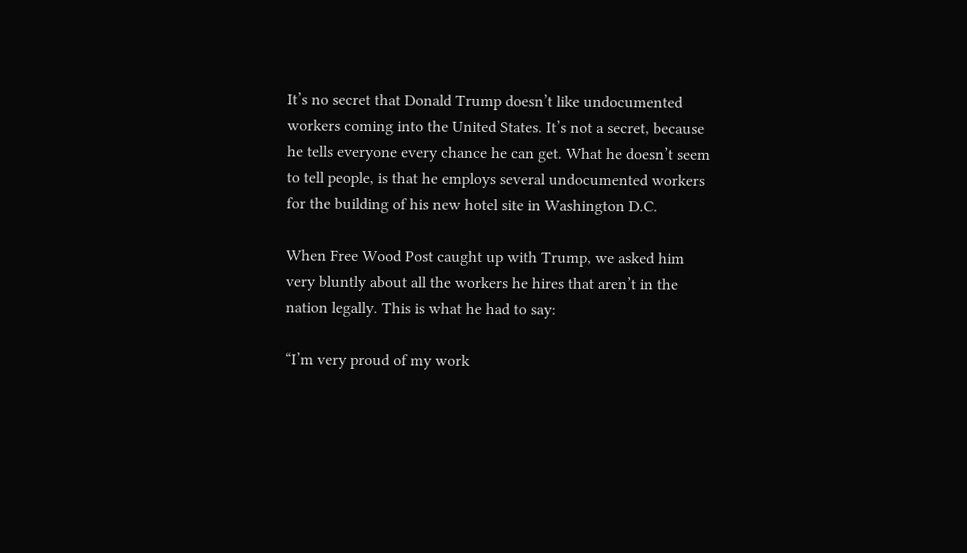It’s no secret that Donald Trump doesn’t like undocumented workers coming into the United States. It’s not a secret, because he tells everyone every chance he can get. What he doesn’t seem to tell people, is that he employs several undocumented workers for the building of his new hotel site in Washington D.C.

When Free Wood Post caught up with Trump, we asked him very bluntly about all the workers he hires that aren’t in the nation legally. This is what he had to say:

“I’m very proud of my work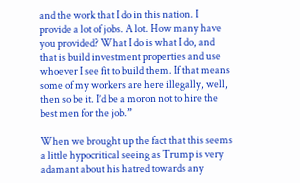and the work that I do in this nation. I provide a lot of jobs. A lot. How many have you provided? What I do is what I do, and that is build investment properties and use whoever I see fit to build them. If that means some of my workers are here illegally, well, then so be it. I’d be a moron not to hire the best men for the job.”

When we brought up the fact that this seems a little hypocritical seeing as Trump is very adamant about his hatred towards any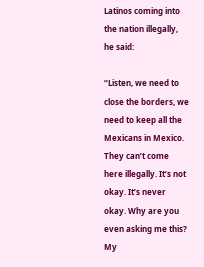Latinos coming into the nation illegally, he said:

“Listen, we need to close the borders, we need to keep all the Mexicans in Mexico. They can’t come here illegally. It’s not okay. It’s never okay. Why are you even asking me this? My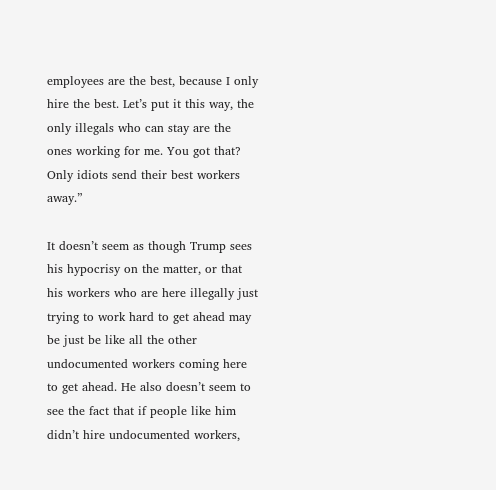employees are the best, because I only hire the best. Let’s put it this way, the only illegals who can stay are the ones working for me. You got that? Only idiots send their best workers away.”

It doesn’t seem as though Trump sees his hypocrisy on the matter, or that his workers who are here illegally just trying to work hard to get ahead may be just be like all the other undocumented workers coming here to get ahead. He also doesn’t seem to see the fact that if people like him didn’t hire undocumented workers,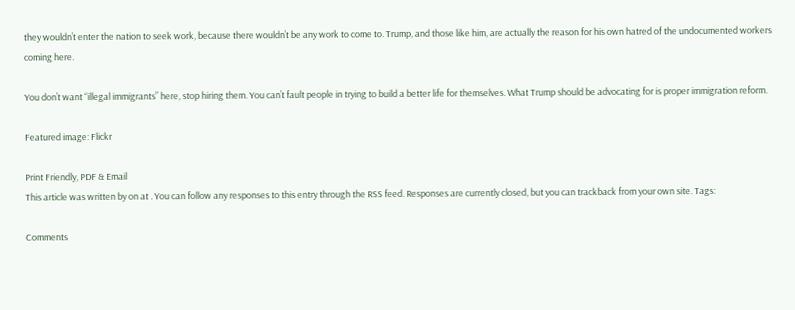they wouldn’t enter the nation to seek work, because there wouldn’t be any work to come to. Trump, and those like him, are actually the reason for his own hatred of the undocumented workers coming here.

You don’t want “illegal immigrants” here, stop hiring them. You can’t fault people in trying to build a better life for themselves. What Trump should be advocating for is proper immigration reform.

Featured image: Flickr

Print Friendly, PDF & Email
This article was written by on at . You can follow any responses to this entry through the RSS feed. Responses are currently closed, but you can trackback from your own site. Tags:

Comments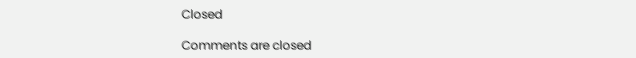Closed

Comments are closed